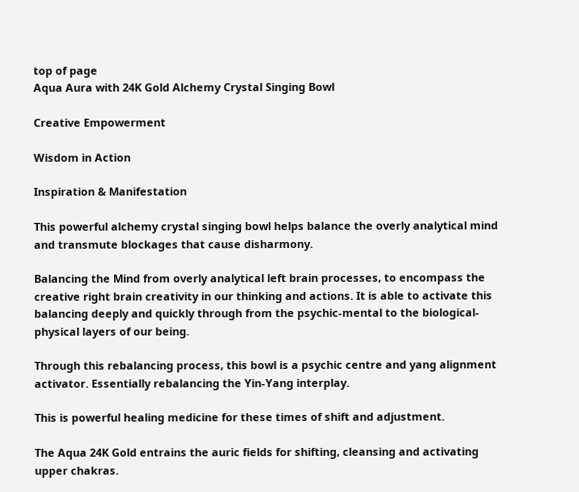top of page
Aqua Aura with 24K Gold Alchemy Crystal Singing Bowl

Creative Empowerment

Wisdom in Action

Inspiration & Manifestation

This powerful alchemy crystal singing bowl helps balance the overly analytical mind and transmute blockages that cause disharmony.

Balancing the Mind from overly analytical left brain processes, to encompass the creative right brain creativity in our thinking and actions. It is able to activate this balancing deeply and quickly through from the psychic-mental to the biological-physical layers of our being.

Through this rebalancing process, this bowl is a psychic centre and yang alignment activator. Essentially rebalancing the Yin-Yang interplay.

This is powerful healing medicine for these times of shift and adjustment.

The Aqua 24K Gold entrains the auric fields for shifting, cleansing and activating upper chakras.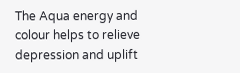The Aqua energy and colour helps to relieve depression and uplift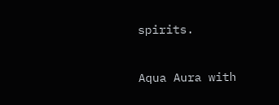spirits.

Aqua Aura with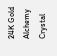24K Gold Alchemy Crystal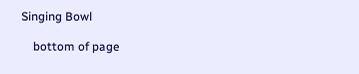Singing Bowl

    bottom of page